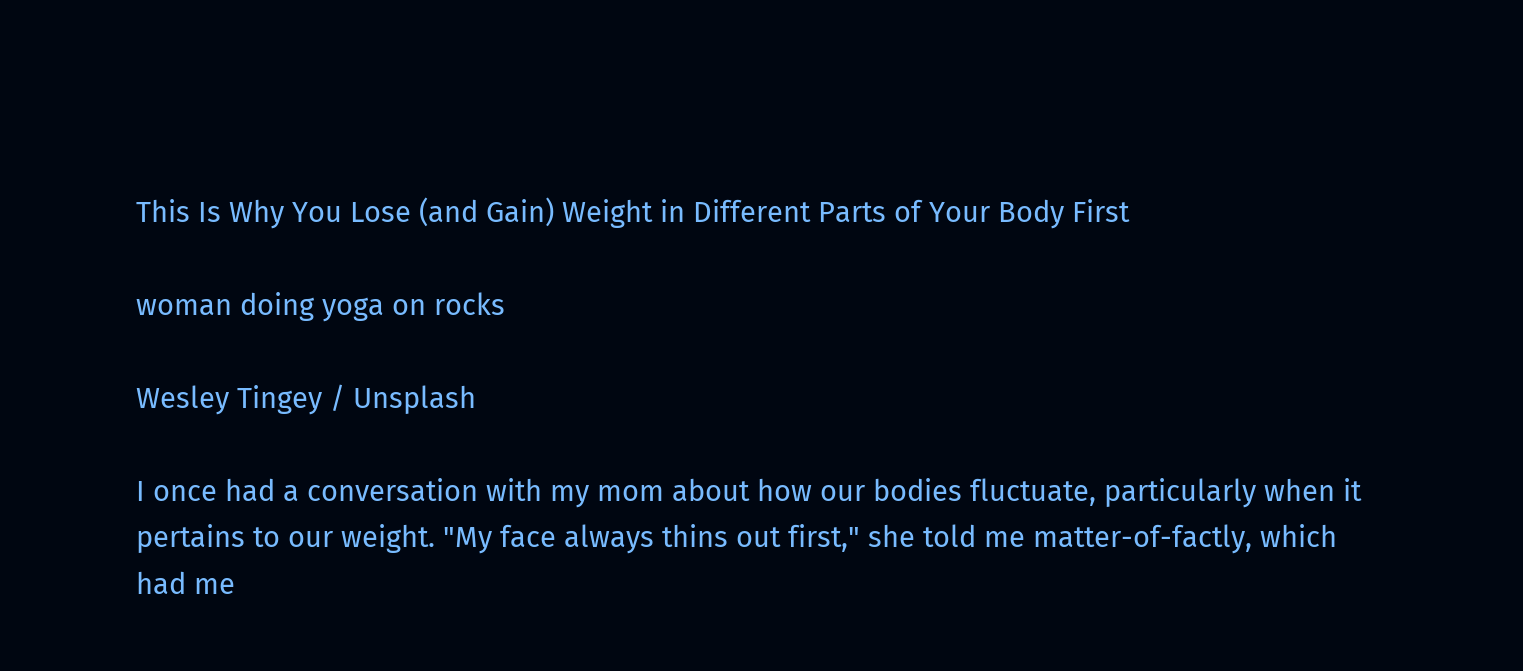This Is Why You Lose (and Gain) Weight in Different Parts of Your Body First

woman doing yoga on rocks

Wesley Tingey / Unsplash

I once had a conversation with my mom about how our bodies fluctuate, particularly when it pertains to our weight. "My face always thins out first," she told me matter-of-factly, which had me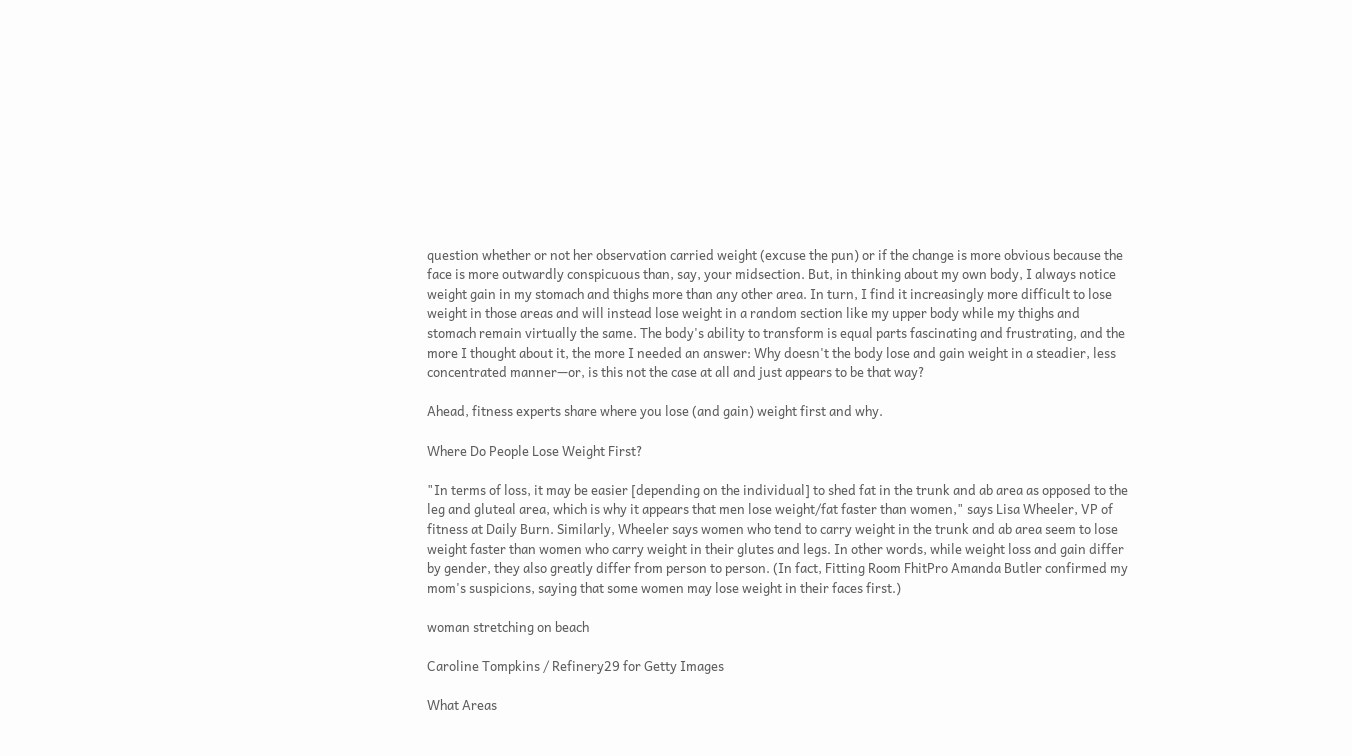question whether or not her observation carried weight (excuse the pun) or if the change is more obvious because the face is more outwardly conspicuous than, say, your midsection. But, in thinking about my own body, I always notice weight gain in my stomach and thighs more than any other area. In turn, I find it increasingly more difficult to lose weight in those areas and will instead lose weight in a random section like my upper body while my thighs and stomach remain virtually the same. The body's ability to transform is equal parts fascinating and frustrating, and the more I thought about it, the more I needed an answer: Why doesn't the body lose and gain weight in a steadier, less concentrated manner—or, is this not the case at all and just appears to be that way?

Ahead, fitness experts share where you lose (and gain) weight first and why.

Where Do People Lose Weight First?

"In terms of loss, it may be easier [depending on the individual] to shed fat in the trunk and ab area as opposed to the leg and gluteal area, which is why it appears that men lose weight/fat faster than women," says Lisa Wheeler, VP of fitness at Daily Burn. Similarly, Wheeler says women who tend to carry weight in the trunk and ab area seem to lose weight faster than women who carry weight in their glutes and legs. In other words, while weight loss and gain differ by gender, they also greatly differ from person to person. (In fact, Fitting Room FhitPro Amanda Butler confirmed my mom's suspicions, saying that some women may lose weight in their faces first.)

woman stretching on beach

Caroline Tompkins / Refinery29 for Getty Images

What Areas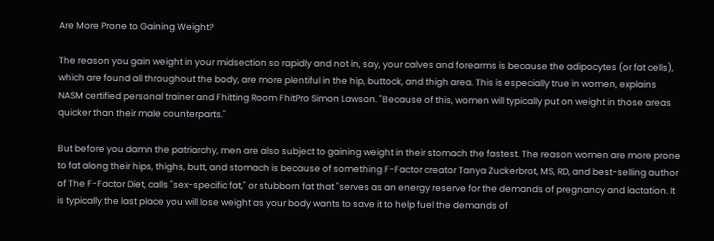Are More Prone to Gaining Weight?

The reason you gain weight in your midsection so rapidly and not in, say, your calves and forearms is because the adipocytes (or fat cells), which are found all throughout the body, are more plentiful in the hip, buttock, and thigh area. This is especially true in women, explains NASM certified personal trainer and Fhitting Room FhitPro Simon Lawson. "Because of this, women will typically put on weight in those areas quicker than their male counterparts."

But before you damn the patriarchy, men are also subject to gaining weight in their stomach the fastest. The reason women are more prone to fat along their hips, thighs, butt, and stomach is because of something F-Factor creator Tanya Zuckerbrot, MS, RD, and best-selling author of The F-Factor Diet, calls "sex-specific fat," or stubborn fat that "serves as an energy reserve for the demands of pregnancy and lactation. It is typically the last place you will lose weight as your body wants to save it to help fuel the demands of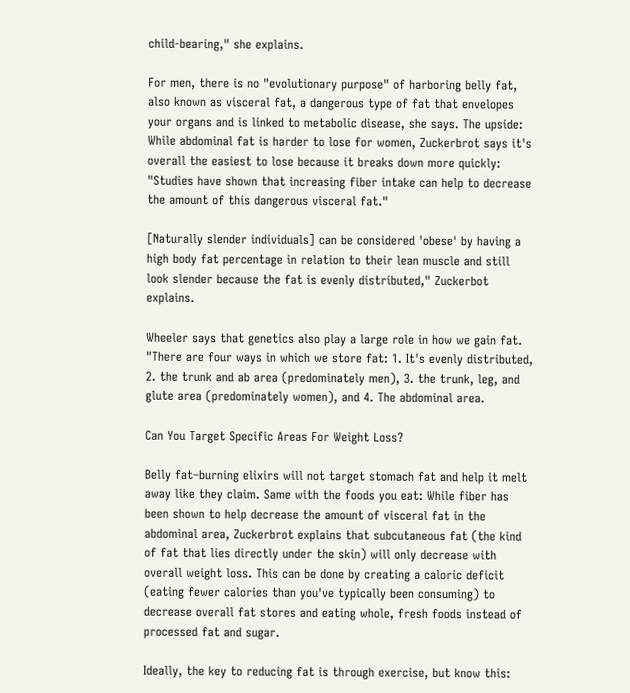child-bearing," she explains.

For men, there is no "evolutionary purpose" of harboring belly fat, also known as visceral fat, a dangerous type of fat that envelopes your organs and is linked to metabolic disease, she says. The upside: While abdominal fat is harder to lose for women, Zuckerbrot says it's overall the easiest to lose because it breaks down more quickly: "Studies have shown that increasing fiber intake can help to decrease the amount of this dangerous visceral fat."

[Naturally slender individuals] can be considered 'obese' by having a high body fat percentage in relation to their lean muscle and still look slender because the fat is evenly distributed," Zuckerbot explains.

Wheeler says that genetics also play a large role in how we gain fat. "There are four ways in which we store fat: 1. It's evenly distributed, 2. the trunk and ab area (predominately men), 3. the trunk, leg, and glute area (predominately women), and 4. The abdominal area.

Can You Target Specific Areas For Weight Loss?

Belly fat–burning elixirs will not target stomach fat and help it melt away like they claim. Same with the foods you eat: While fiber has been shown to help decrease the amount of visceral fat in the abdominal area, Zuckerbrot explains that subcutaneous fat (the kind of fat that lies directly under the skin) will only decrease with overall weight loss. This can be done by creating a caloric deficit (eating fewer calories than you've typically been consuming) to decrease overall fat stores and eating whole, fresh foods instead of processed fat and sugar.

Ideally, the key to reducing fat is through exercise, but know this: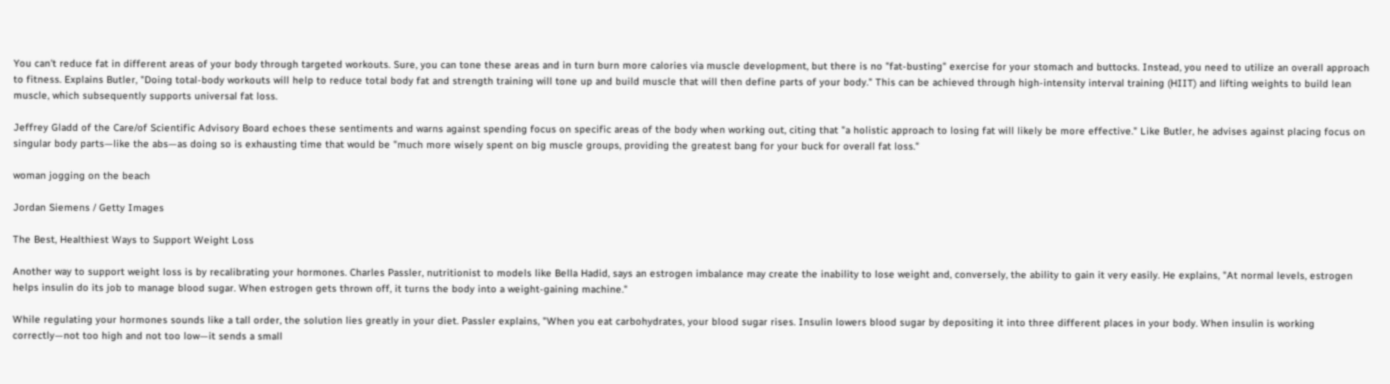You can't reduce fat in different areas of your body through targeted workouts. Sure, you can tone these areas and in turn burn more calories via muscle development, but there is no "fat-busting" exercise for your stomach and buttocks. Instead, you need to utilize an overall approach to fitness. Explains Butler, "Doing total-body workouts will help to reduce total body fat and strength training will tone up and build muscle that will then define parts of your body." This can be achieved through high-intensity interval training (HIIT) and lifting weights to build lean muscle, which subsequently supports universal fat loss.

Jeffrey Gladd of the Care/of Scientific Advisory Board echoes these sentiments and warns against spending focus on specific areas of the body when working out, citing that "a holistic approach to losing fat will likely be more effective." Like Butler, he advises against placing focus on singular body parts—like the abs—as doing so is exhausting time that would be "much more wisely spent on big muscle groups, providing the greatest bang for your buck for overall fat loss."

woman jogging on the beach

Jordan Siemens / Getty Images

The Best, Healthiest Ways to Support Weight Loss

Another way to support weight loss is by recalibrating your hormones. Charles Passler, nutritionist to models like Bella Hadid, says an estrogen imbalance may create the inability to lose weight and, conversely, the ability to gain it very easily. He explains, "At normal levels, estrogen helps insulin do its job to manage blood sugar. When estrogen gets thrown off, it turns the body into a weight-gaining machine."

While regulating your hormones sounds like a tall order, the solution lies greatly in your diet. Passler explains, "When you eat carbohydrates, your blood sugar rises. Insulin lowers blood sugar by depositing it into three different places in your body. When insulin is working correctly—not too high and not too low—it sends a small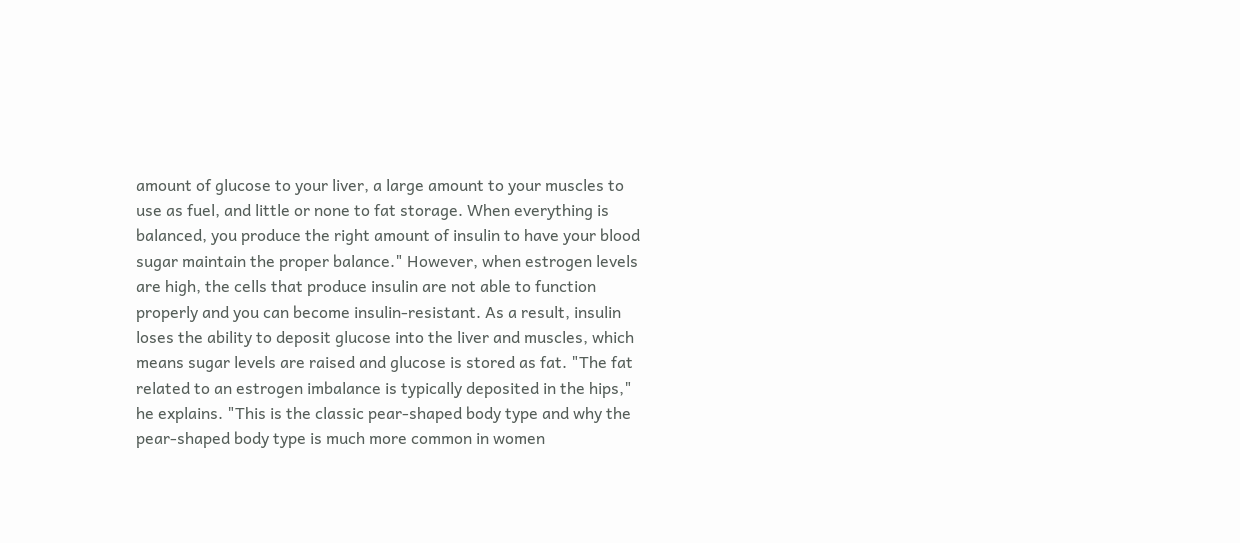amount of glucose to your liver, a large amount to your muscles to use as fuel, and little or none to fat storage. When everything is balanced, you produce the right amount of insulin to have your blood sugar maintain the proper balance." However, when estrogen levels are high, the cells that produce insulin are not able to function properly and you can become insulin-resistant. As a result, insulin loses the ability to deposit glucose into the liver and muscles, which means sugar levels are raised and glucose is stored as fat. "The fat related to an estrogen imbalance is typically deposited in the hips," he explains. "This is the classic pear-shaped body type and why the pear-shaped body type is much more common in women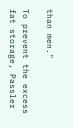than men."

To prevent the excess fat storage, Passler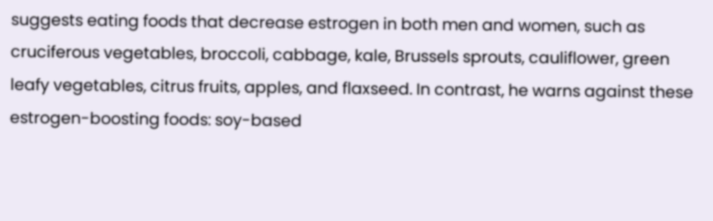suggests eating foods that decrease estrogen in both men and women, such as cruciferous vegetables, broccoli, cabbage, kale, Brussels sprouts, cauliflower, green leafy vegetables, citrus fruits, apples, and flaxseed. In contrast, he warns against these estrogen-boosting foods: soy-based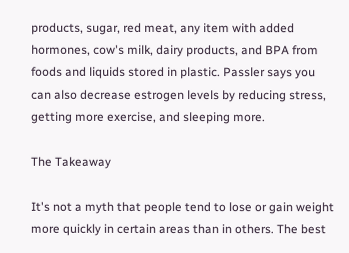products, sugar, red meat, any item with added hormones, cow's milk, dairy products, and BPA from foods and liquids stored in plastic. Passler says you can also decrease estrogen levels by reducing stress, getting more exercise, and sleeping more.

The Takeaway

It's not a myth that people tend to lose or gain weight more quickly in certain areas than in others. The best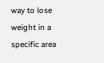way to lose weight in a specific area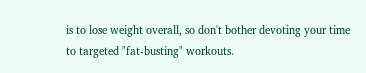is to lose weight overall, so don't bother devoting your time to targeted "fat-busting" workouts.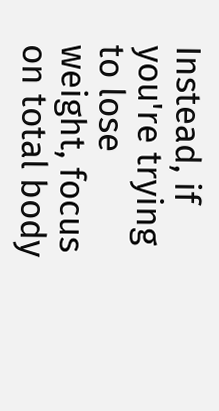Instead, if you're trying to lose weight, focus on total body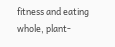fitness and eating whole, plant-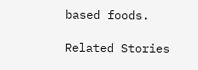based foods.

Related Stories